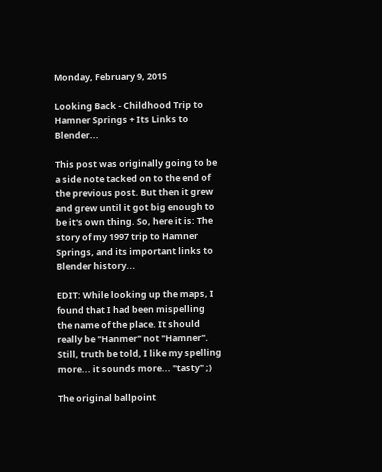Monday, February 9, 2015

Looking Back - Childhood Trip to Hamner Springs + Its Links to Blender...

This post was originally going to be a side note tacked on to the end of the previous post. But then it grew and grew until it got big enough to be it's own thing. So, here it is: The story of my 1997 trip to Hamner Springs, and its important links to Blender history...

EDIT: While looking up the maps, I found that I had been mispelling the name of the place. It should really be "Hanmer" not "Hamner". Still, truth be told, I like my spelling more... it sounds more... "tasty" ;)

The original ballpoint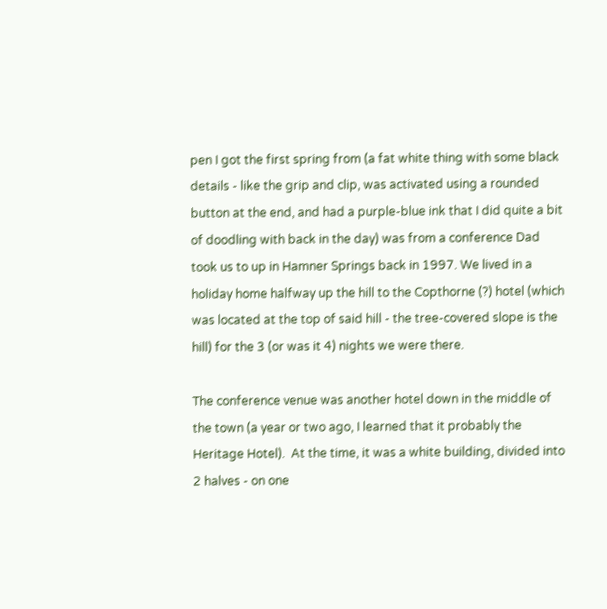pen I got the first spring from (a fat white thing with some black details - like the grip and clip, was activated using a rounded button at the end, and had a purple-blue ink that I did quite a bit of doodling with back in the day) was from a conference Dad took us to up in Hamner Springs back in 1997. We lived in a holiday home halfway up the hill to the Copthorne (?) hotel (which was located at the top of said hill - the tree-covered slope is the hill) for the 3 (or was it 4) nights we were there.

The conference venue was another hotel down in the middle of the town (a year or two ago, I learned that it probably the Heritage Hotel).  At the time, it was a white building, divided into 2 halves - on one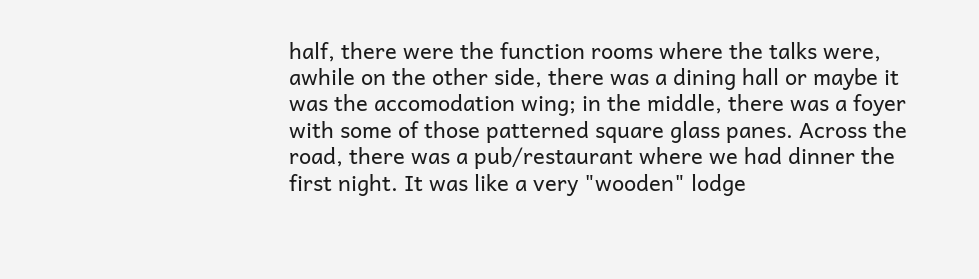half, there were the function rooms where the talks were, awhile on the other side, there was a dining hall or maybe it was the accomodation wing; in the middle, there was a foyer with some of those patterned square glass panes. Across the road, there was a pub/restaurant where we had dinner the first night. It was like a very "wooden" lodge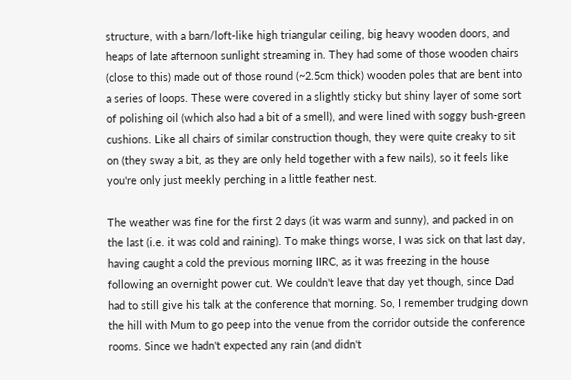structure, with a barn/loft-like high triangular ceiling, big heavy wooden doors, and heaps of late afternoon sunlight streaming in. They had some of those wooden chairs (close to this) made out of those round (~2.5cm thick) wooden poles that are bent into a series of loops. These were covered in a slightly sticky but shiny layer of some sort of polishing oil (which also had a bit of a smell), and were lined with soggy bush-green cushions. Like all chairs of similar construction though, they were quite creaky to sit on (they sway a bit, as they are only held together with a few nails), so it feels like you're only just meekly perching in a little feather nest.

The weather was fine for the first 2 days (it was warm and sunny), and packed in on the last (i.e. it was cold and raining). To make things worse, I was sick on that last day, having caught a cold the previous morning IIRC, as it was freezing in the house following an overnight power cut. We couldn't leave that day yet though, since Dad had to still give his talk at the conference that morning. So, I remember trudging down the hill with Mum to go peep into the venue from the corridor outside the conference rooms. Since we hadn't expected any rain (and didn't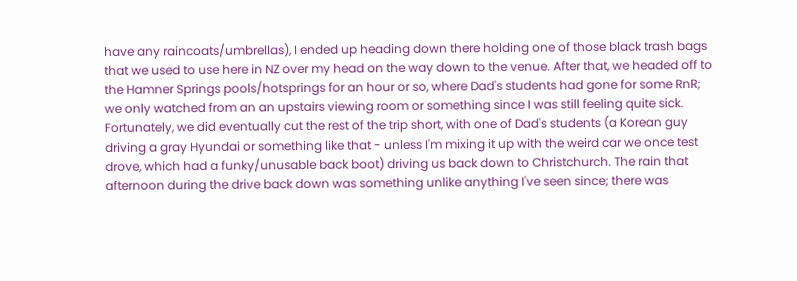have any raincoats/umbrellas), I ended up heading down there holding one of those black trash bags that we used to use here in NZ over my head on the way down to the venue. After that, we headed off to the Hamner Springs pools/hotsprings for an hour or so, where Dad's students had gone for some RnR; we only watched from an an upstairs viewing room or something since I was still feeling quite sick. Fortunately, we did eventually cut the rest of the trip short, with one of Dad's students (a Korean guy driving a gray Hyundai or something like that - unless I'm mixing it up with the weird car we once test drove, which had a funky/unusable back boot) driving us back down to Christchurch. The rain that afternoon during the drive back down was something unlike anything I've seen since; there was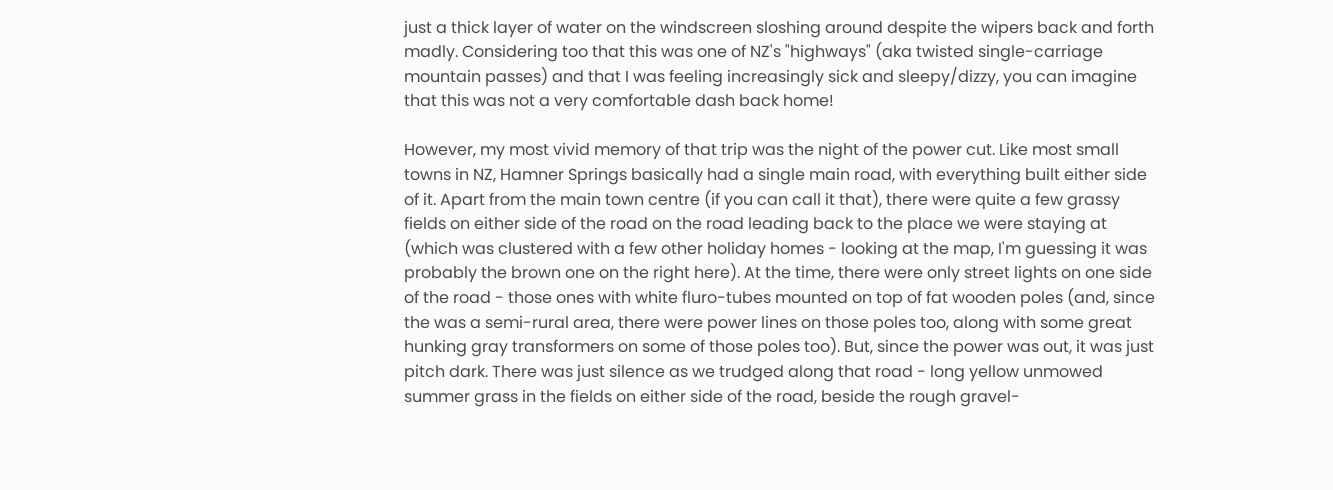just a thick layer of water on the windscreen sloshing around despite the wipers back and forth madly. Considering too that this was one of NZ's "highways" (aka twisted single-carriage mountain passes) and that I was feeling increasingly sick and sleepy/dizzy, you can imagine that this was not a very comfortable dash back home!

However, my most vivid memory of that trip was the night of the power cut. Like most small towns in NZ, Hamner Springs basically had a single main road, with everything built either side of it. Apart from the main town centre (if you can call it that), there were quite a few grassy fields on either side of the road on the road leading back to the place we were staying at (which was clustered with a few other holiday homes - looking at the map, I'm guessing it was probably the brown one on the right here). At the time, there were only street lights on one side of the road - those ones with white fluro-tubes mounted on top of fat wooden poles (and, since the was a semi-rural area, there were power lines on those poles too, along with some great hunking gray transformers on some of those poles too). But, since the power was out, it was just pitch dark. There was just silence as we trudged along that road - long yellow unmowed summer grass in the fields on either side of the road, beside the rough gravel-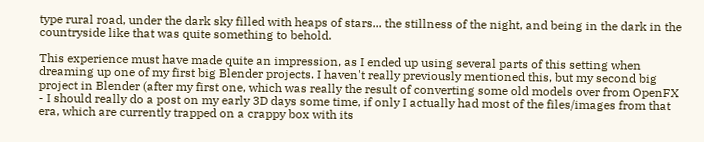type rural road, under the dark sky filled with heaps of stars... the stillness of the night, and being in the dark in the countryside like that was quite something to behold.

This experience must have made quite an impression, as I ended up using several parts of this setting when dreaming up one of my first big Blender projects. I haven't really previously mentioned this, but my second big project in Blender (after my first one, which was really the result of converting some old models over from OpenFX - I should really do a post on my early 3D days some time, if only I actually had most of the files/images from that era, which are currently trapped on a crappy box with its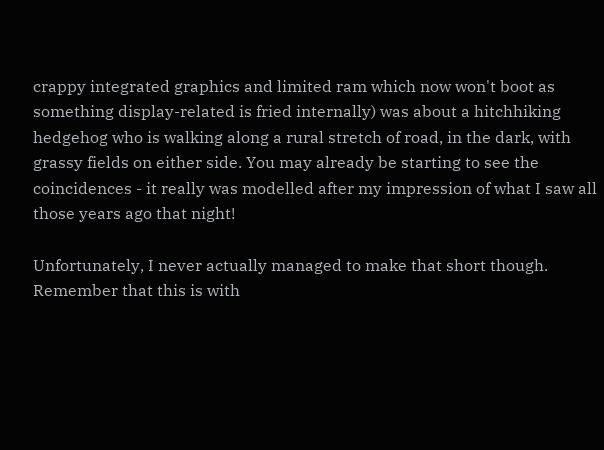crappy integrated graphics and limited ram which now won't boot as something display-related is fried internally) was about a hitchhiking hedgehog who is walking along a rural stretch of road, in the dark, with grassy fields on either side. You may already be starting to see the coincidences - it really was modelled after my impression of what I saw all those years ago that night!

Unfortunately, I never actually managed to make that short though. Remember that this is with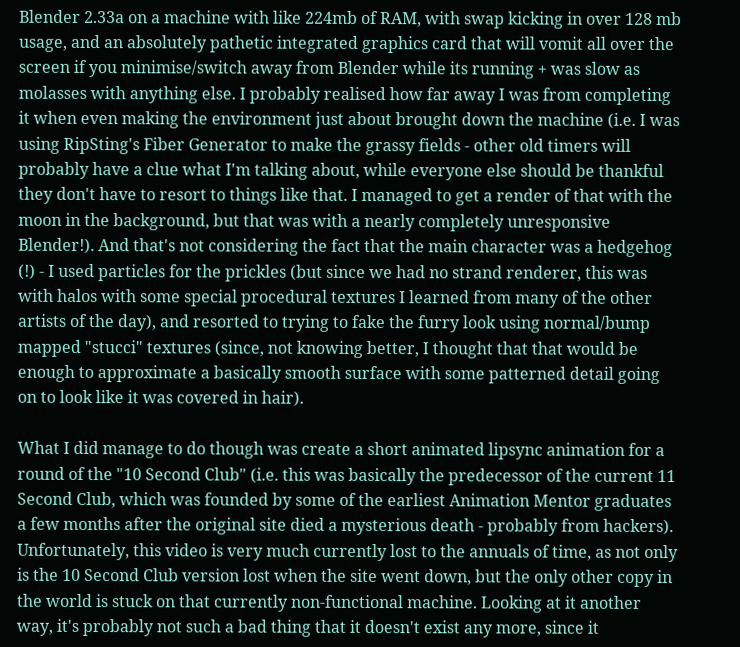Blender 2.33a on a machine with like 224mb of RAM, with swap kicking in over 128 mb usage, and an absolutely pathetic integrated graphics card that will vomit all over the screen if you minimise/switch away from Blender while its running + was slow as molasses with anything else. I probably realised how far away I was from completing it when even making the environment just about brought down the machine (i.e. I was using RipSting's Fiber Generator to make the grassy fields - other old timers will probably have a clue what I'm talking about, while everyone else should be thankful they don't have to resort to things like that. I managed to get a render of that with the moon in the background, but that was with a nearly completely unresponsive Blender!). And that's not considering the fact that the main character was a hedgehog (!) - I used particles for the prickles (but since we had no strand renderer, this was with halos with some special procedural textures I learned from many of the other artists of the day), and resorted to trying to fake the furry look using normal/bump mapped "stucci" textures (since, not knowing better, I thought that that would be enough to approximate a basically smooth surface with some patterned detail going on to look like it was covered in hair).

What I did manage to do though was create a short animated lipsync animation for a round of the "10 Second Club" (i.e. this was basically the predecessor of the current 11 Second Club, which was founded by some of the earliest Animation Mentor graduates a few months after the original site died a mysterious death - probably from hackers). Unfortunately, this video is very much currently lost to the annuals of time, as not only is the 10 Second Club version lost when the site went down, but the only other copy in the world is stuck on that currently non-functional machine. Looking at it another way, it's probably not such a bad thing that it doesn't exist any more, since it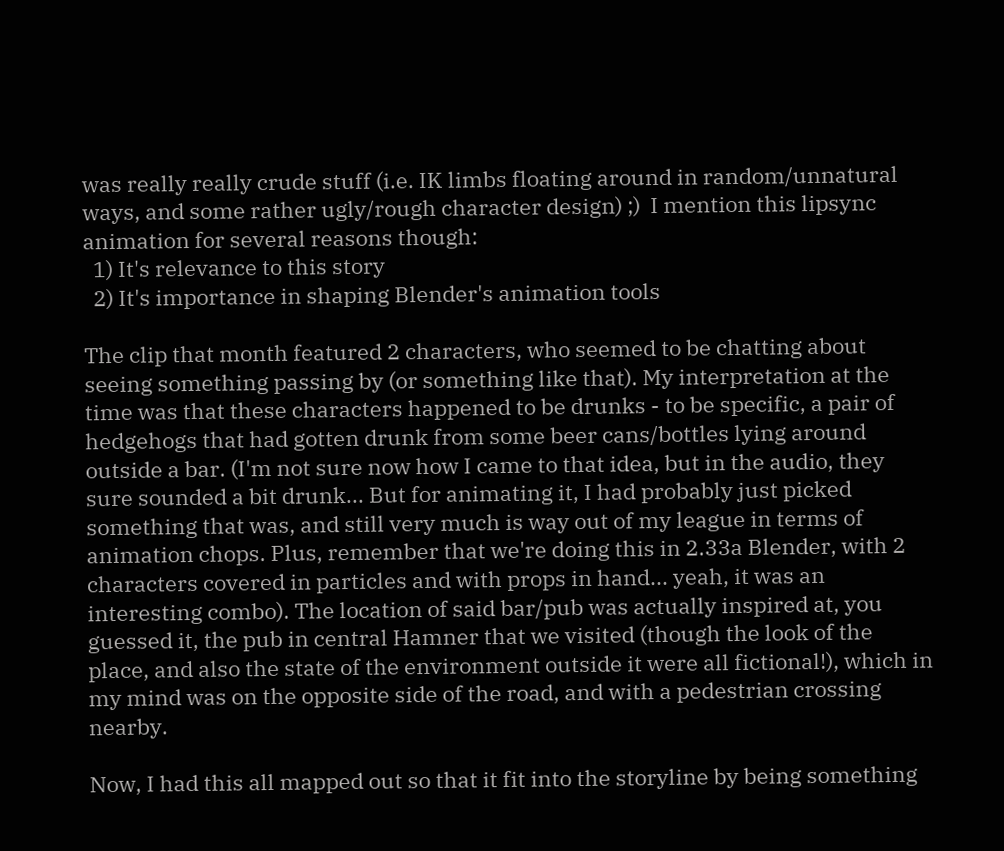was really really crude stuff (i.e. IK limbs floating around in random/unnatural ways, and some rather ugly/rough character design) ;)  I mention this lipsync animation for several reasons though:
  1) It's relevance to this story
  2) It's importance in shaping Blender's animation tools

The clip that month featured 2 characters, who seemed to be chatting about seeing something passing by (or something like that). My interpretation at the time was that these characters happened to be drunks - to be specific, a pair of hedgehogs that had gotten drunk from some beer cans/bottles lying around outside a bar. (I'm not sure now how I came to that idea, but in the audio, they sure sounded a bit drunk... But for animating it, I had probably just picked something that was, and still very much is way out of my league in terms of animation chops. Plus, remember that we're doing this in 2.33a Blender, with 2 characters covered in particles and with props in hand... yeah, it was an interesting combo). The location of said bar/pub was actually inspired at, you guessed it, the pub in central Hamner that we visited (though the look of the place, and also the state of the environment outside it were all fictional!), which in my mind was on the opposite side of the road, and with a pedestrian crossing nearby.

Now, I had this all mapped out so that it fit into the storyline by being something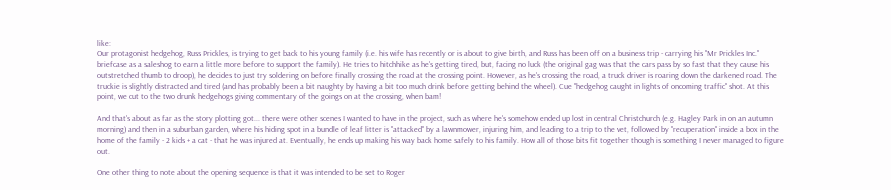like:
Our protagonist hedgehog, Russ Prickles, is trying to get back to his young family (i.e. his wife has recently or is about to give birth, and Russ has been off on a business trip - carrying his "Mr Prickles Inc." briefcase as a saleshog to earn a little more before to support the family). He tries to hitchhike as he's getting tired, but, facing no luck (the original gag was that the cars pass by so fast that they cause his outstretched thumb to droop), he decides to just try soldering on before finally crossing the road at the crossing point. However, as he's crossing the road, a truck driver is roaring down the darkened road. The truckie is slightly distracted and tired (and has probably been a bit naughty by having a bit too much drink before getting behind the wheel). Cue "hedgehog caught in lights of oncoming traffic" shot. At this point, we cut to the two drunk hedgehogs giving commentary of the goings on at the crossing, when bam!

And that's about as far as the story plotting got... there were other scenes I wanted to have in the project, such as where he's somehow ended up lost in central Christchurch (e.g. Hagley Park in on an autumn morning) and then in a suburban garden, where his hiding spot in a bundle of leaf litter is "attacked" by a lawnmower, injuring him, and leading to a trip to the vet, followed by "recuperation" inside a box in the home of the family - 2 kids + a cat - that he was injured at. Eventually, he ends up making his way back home safely to his family. How all of those bits fit together though is something I never managed to figure out.

One other thing to note about the opening sequence is that it was intended to be set to Roger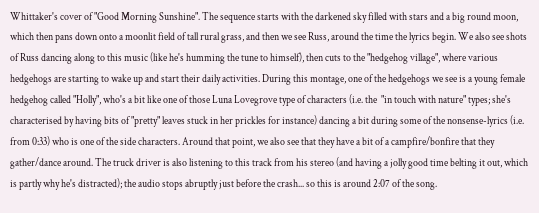Whittaker's cover of "Good Morning Sunshine". The sequence starts with the darkened sky filled with stars and a big round moon, which then pans down onto a moonlit field of tall rural grass, and then we see Russ, around the time the lyrics begin. We also see shots of Russ dancing along to this music (like he's humming the tune to himself), then cuts to the "hedgehog village", where various hedgehogs are starting to wake up and start their daily activities. During this montage, one of the hedgehogs we see is a young female hedgehog called "Holly", who's a bit like one of those Luna Lovegrove type of characters (i.e. the  "in touch with nature" types; she's characterised by having bits of "pretty" leaves stuck in her prickles for instance) dancing a bit during some of the nonsense-lyrics (i.e. from 0:33) who is one of the side characters. Around that point, we also see that they have a bit of a campfire/bonfire that they gather/dance around. The truck driver is also listening to this track from his stereo (and having a jolly good time belting it out, which is partly why he's distracted); the audio stops abruptly just before the crash... so this is around 2:07 of the song.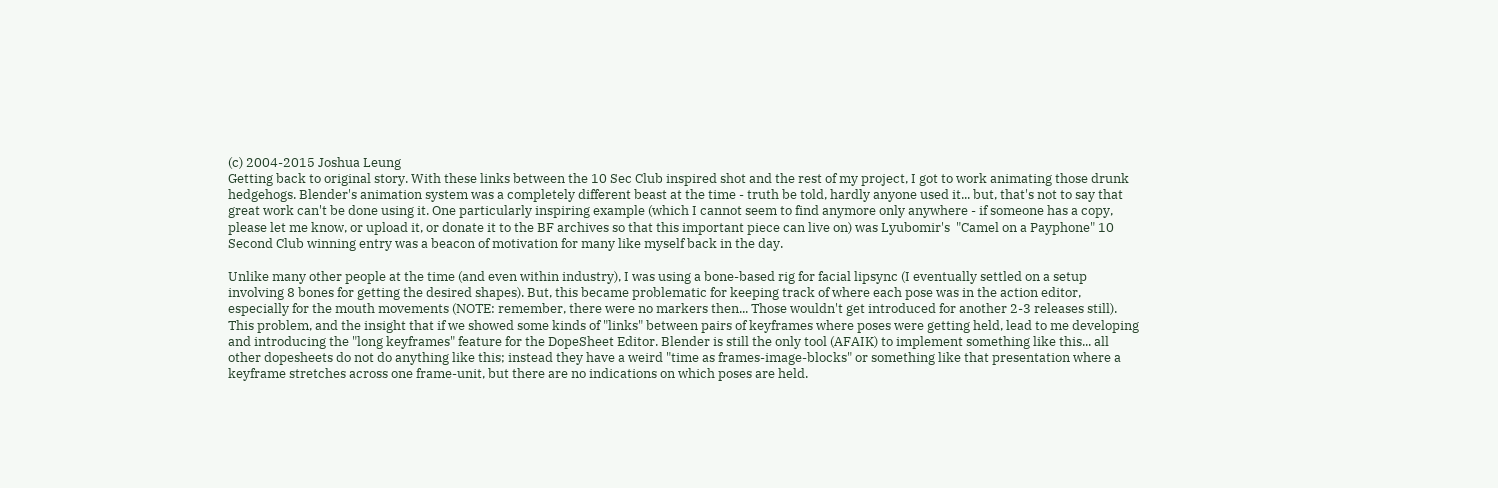(c) 2004-2015 Joshua Leung
Getting back to original story. With these links between the 10 Sec Club inspired shot and the rest of my project, I got to work animating those drunk hedgehogs. Blender's animation system was a completely different beast at the time - truth be told, hardly anyone used it... but, that's not to say that great work can't be done using it. One particularly inspiring example (which I cannot seem to find anymore only anywhere - if someone has a copy, please let me know, or upload it, or donate it to the BF archives so that this important piece can live on) was Lyubomir's  "Camel on a Payphone" 10 Second Club winning entry was a beacon of motivation for many like myself back in the day.

Unlike many other people at the time (and even within industry), I was using a bone-based rig for facial lipsync (I eventually settled on a setup involving 8 bones for getting the desired shapes). But, this became problematic for keeping track of where each pose was in the action editor, especially for the mouth movements (NOTE: remember, there were no markers then... Those wouldn't get introduced for another 2-3 releases still). This problem, and the insight that if we showed some kinds of "links" between pairs of keyframes where poses were getting held, lead to me developing and introducing the "long keyframes" feature for the DopeSheet Editor. Blender is still the only tool (AFAIK) to implement something like this... all other dopesheets do not do anything like this; instead they have a weird "time as frames-image-blocks" or something like that presentation where a keyframe stretches across one frame-unit, but there are no indications on which poses are held.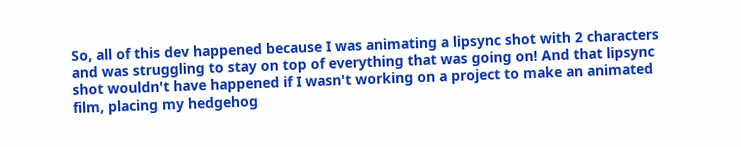So, all of this dev happened because I was animating a lipsync shot with 2 characters and was struggling to stay on top of everything that was going on! And that lipsync shot wouldn't have happened if I wasn't working on a project to make an animated film, placing my hedgehog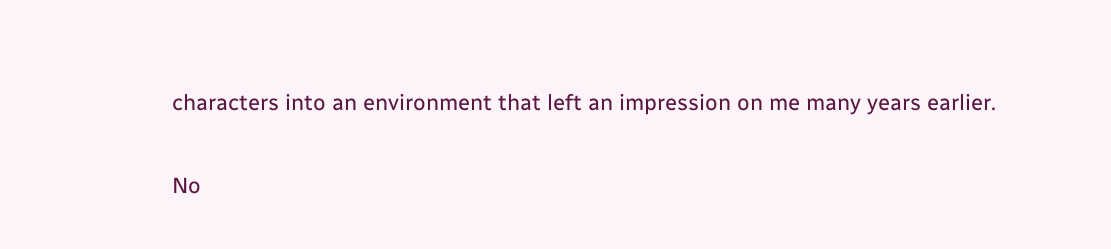characters into an environment that left an impression on me many years earlier.

No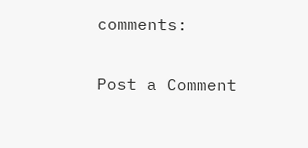comments:

Post a Comment